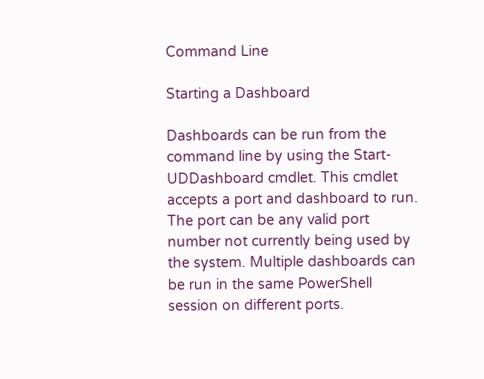Command Line

Starting a Dashboard

Dashboards can be run from the command line by using the Start-UDDashboard cmdlet. This cmdlet accepts a port and dashboard to run. The port can be any valid port number not currently being used by the system. Multiple dashboards can be run in the same PowerShell session on different ports.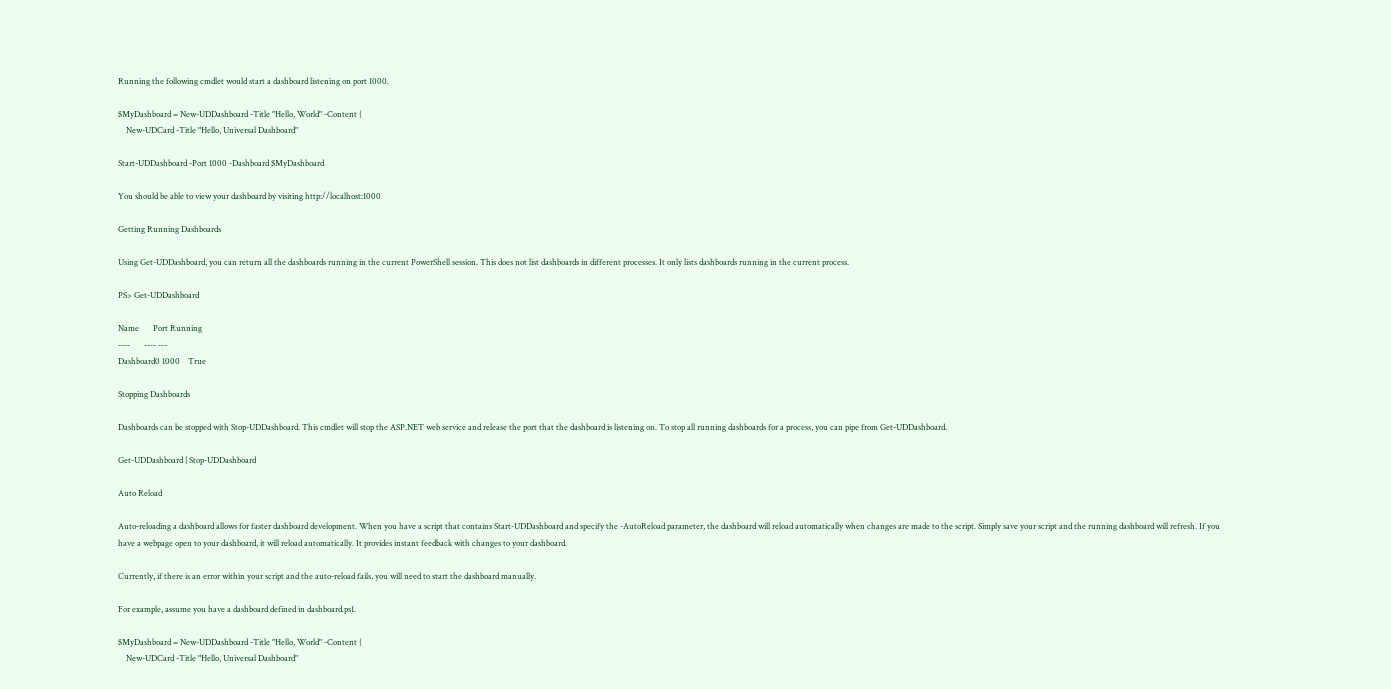Running the following cmdlet would start a dashboard listening on port 1000.

$MyDashboard = New-UDDashboard -Title "Hello, World" -Content {
    New-UDCard -Title "Hello, Universal Dashboard"

Start-UDDashboard -Port 1000 -Dashboard $MyDashboard

You should be able to view your dashboard by visiting http://localhost:1000

Getting Running Dashboards

Using Get-UDDashboard, you can return all the dashboards running in the current PowerShell session. This does not list dashboards in different processes. It only lists dashboards running in the current process.

PS> Get-UDDashboard

Name       Port Running
----       ---- ---
Dashboard0 1000    True

Stopping Dashboards

Dashboards can be stopped with Stop-UDDashboard. This cmdlet will stop the ASP.NET web service and release the port that the dashboard is listening on. To stop all running dashboards for a process, you can pipe from Get-UDDashboard.

Get-UDDashboard | Stop-UDDashboard

Auto Reload

Auto-reloading a dashboard allows for faster dashboard development. When you have a script that contains Start-UDDashboard and specify the -AutoReload parameter, the dashboard will reload automatically when changes are made to the script. Simply save your script and the running dashboard will refresh. If you have a webpage open to your dashboard, it will reload automatically. It provides instant feedback with changes to your dashboard.

Currently, if there is an error within your script and the auto-reload fails, you will need to start the dashboard manually.

For example, assume you have a dashboard defined in dashboard.ps1.

$MyDashboard = New-UDDashboard -Title "Hello, World" -Content {
    New-UDCard -Title "Hello, Universal Dashboard"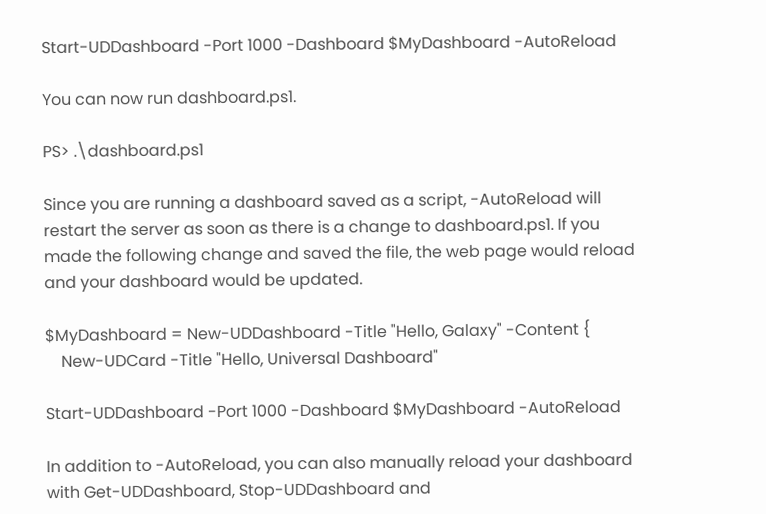Start-UDDashboard -Port 1000 -Dashboard $MyDashboard -AutoReload

You can now run dashboard.ps1.

PS> .\dashboard.ps1

Since you are running a dashboard saved as a script, -AutoReload will restart the server as soon as there is a change to dashboard.ps1. If you made the following change and saved the file, the web page would reload and your dashboard would be updated.

$MyDashboard = New-UDDashboard -Title "Hello, Galaxy" -Content {
    New-UDCard -Title "Hello, Universal Dashboard"

Start-UDDashboard -Port 1000 -Dashboard $MyDashboard -AutoReload

In addition to -AutoReload, you can also manually reload your dashboard with Get-UDDashboard, Stop-UDDashboard and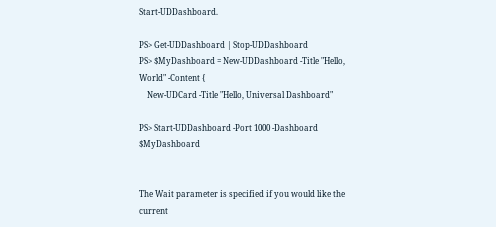Start-UDDashboard.

PS> Get-UDDashboard | Stop-UDDashboard
PS> $MyDashboard = New-UDDashboard -Title "Hello, World" -Content {
    New-UDCard -Title "Hello, Universal Dashboard"

PS> Start-UDDashboard -Port 1000 -Dashboard $MyDashboard


The Wait parameter is specified if you would like the current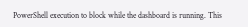PowerShell execution to block while the dashboard is running. This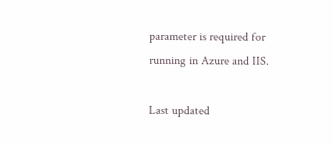parameter is required for running in Azure and IIS.

Last updated